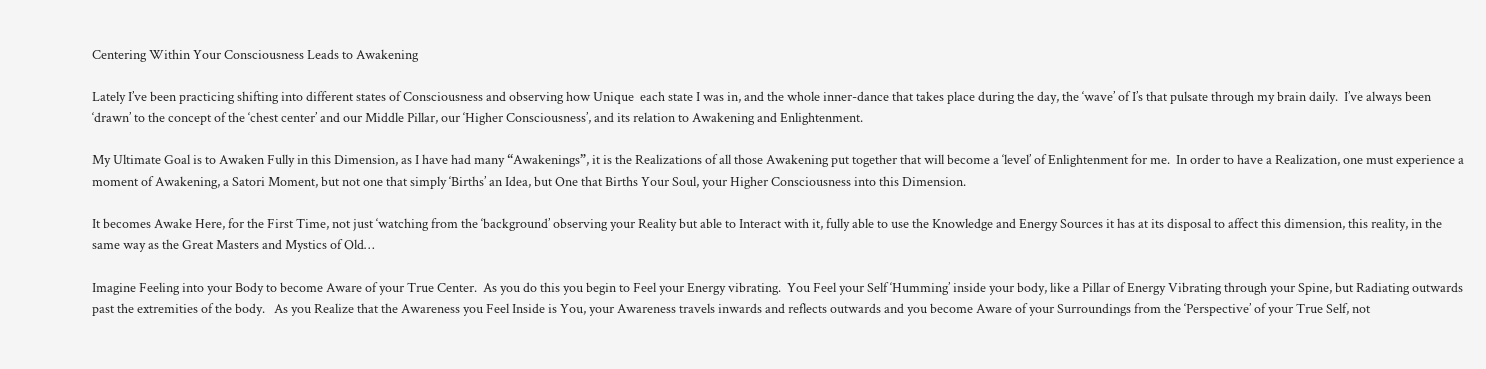Centering Within Your Consciousness Leads to Awakening

Lately I’ve been practicing shifting into different states of Consciousness and observing how Unique  each state I was in, and the whole inner-dance that takes place during the day, the ‘wave’ of I’s that pulsate through my brain daily.  I’ve always been ‘drawn’ to the concept of the ‘chest center’ and our Middle Pillar, our ‘Higher Consciousness’, and its relation to Awakening and Enlightenment.

My Ultimate Goal is to Awaken Fully in this Dimension, as I have had many “Awakenings”, it is the Realizations of all those Awakening put together that will become a ‘level’ of Enlightenment for me.  In order to have a Realization, one must experience a moment of Awakening, a Satori Moment, but not one that simply ‘Births’ an Idea, but One that Births Your Soul, your Higher Consciousness into this Dimension.

It becomes Awake Here, for the First Time, not just ‘watching from the ‘background’ observing your Reality but able to Interact with it, fully able to use the Knowledge and Energy Sources it has at its disposal to affect this dimension, this reality, in the same way as the Great Masters and Mystics of Old…

Imagine Feeling into your Body to become Aware of your True Center.  As you do this you begin to Feel your Energy vibrating.  You Feel your Self ‘Humming’ inside your body, like a Pillar of Energy Vibrating through your Spine, but Radiating outwards past the extremities of the body.   As you Realize that the Awareness you Feel Inside is You, your Awareness travels inwards and reflects outwards and you become Aware of your Surroundings from the ‘Perspective’ of your True Self, not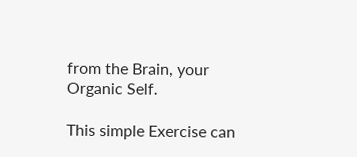from the Brain, your Organic Self.

This simple Exercise can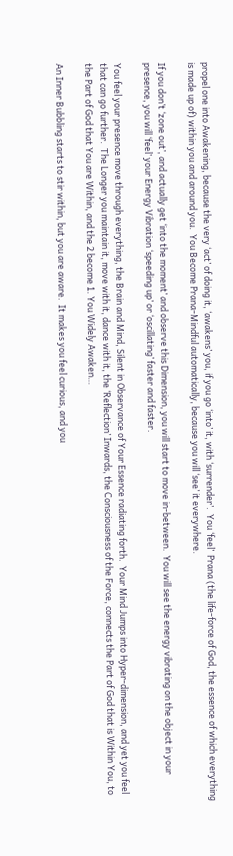propel one into Awakening, because the very ‘act’ of doing it, ‘awakens’ you, if you go ‘into’ it, with ‘surrender’.  You ‘feel’  Prana (the life-force of God, the essence of which everything is made up of) within you and around you.  You Become Prana-Mindful automatically, because you will ‘see’ it everywhere.

If you don’t ‘zone out’, and actually get ‘into the moment’ and observe this Dimension, you will start to move in-between.  You will see the energy vibrating on the object in your presence, you will ‘feel’ your Energy Vibration ‘speeding up’ or ‘oscillating’ faster and faster.

You feel your presence move through everything, the Brain and Mind, Silent in Observance of Your Essence radiating forth.  Your Mind Jumps into Hyper-dimension, and yet you feel that can go further.  The Longer you maintain it, move with it, dance with it, the ‘Reflection’ Inwards, the Consciousness of the Force, connects the Part of God that is Within You, to the Part of God that You are Within, and the 2 become 1. You Widely Awaken…

An Inner Bubbling starts to stir within, but you are aware.  It makes you feel curious, and you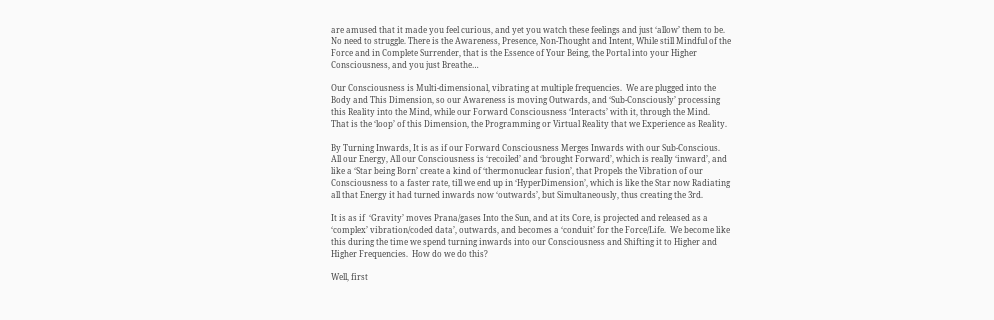are amused that it made you feel curious, and yet you watch these feelings and just ‘allow’ them to be.  No need to struggle. There is the Awareness, Presence, Non-Thought and Intent, While still Mindful of the Force and in Complete Surrender, that is the Essence of Your Being, the Portal into your Higher Consciousness, and you just Breathe…

Our Consciousness is Multi-dimensional, vibrating at multiple frequencies.  We are plugged into the Body and This Dimension, so our Awareness is moving Outwards, and ‘Sub-Consciously’ processing this Reality into the Mind, while our Forward Consciousness ‘Interacts’ with it, through the Mind.   That is the ‘loop’ of this Dimension, the Programming or Virtual Reality that we Experience as Reality.

By Turning Inwards, It is as if our Forward Consciousness Merges Inwards with our Sub-Conscious.  All our Energy, All our Consciousness is ‘recoiled’ and ‘brought Forward’, which is really ‘inward’, and like a ‘Star being Born’ create a kind of ‘thermonuclear fusion’, that Propels the Vibration of our Consciousness to a faster rate, till we end up in ‘HyperDimension’, which is like the Star now Radiating all that Energy it had turned inwards now ‘outwards’, but Simultaneously, thus creating the 3rd.

It is as if  ‘Gravity’ moves Prana/gases Into the Sun, and at its Core, is projected and released as a ‘complex’ vibration/coded data’, outwards, and becomes a ‘conduit’ for the Force/Life.  We become like this during the time we spend turning inwards into our Consciousness and Shifting it to Higher and Higher Frequencies.  How do we do this?

Well, first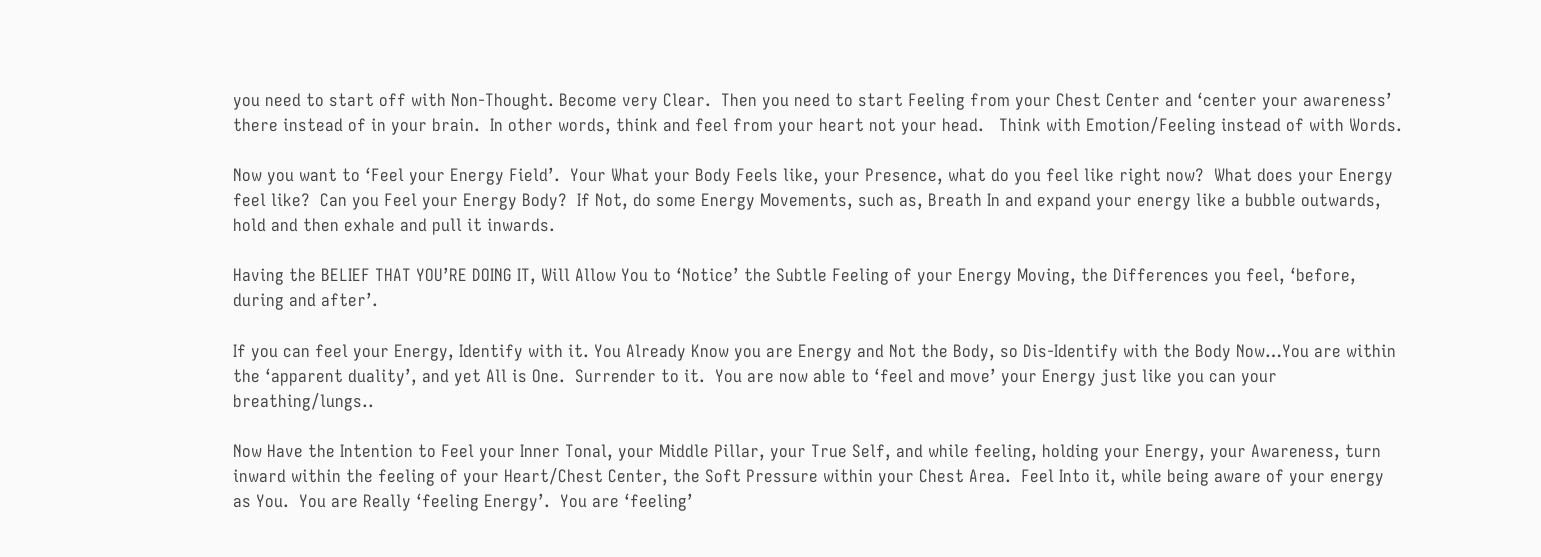you need to start off with Non-Thought. Become very Clear.  Then you need to start Feeling from your Chest Center and ‘center your awareness’ there instead of in your brain.  In other words, think and feel from your heart not your head.   Think with Emotion/Feeling instead of with Words.

Now you want to ‘Feel your Energy Field’.  Your What your Body Feels like, your Presence, what do you feel like right now?  What does your Energy feel like?  Can you Feel your Energy Body?  If Not, do some Energy Movements, such as, Breath In and expand your energy like a bubble outwards, hold and then exhale and pull it inwards.

Having the BELIEF THAT YOU’RE DOING IT, Will Allow You to ‘Notice’ the Subtle Feeling of your Energy Moving, the Differences you feel, ‘before, during and after’.

If you can feel your Energy, Identify with it. You Already Know you are Energy and Not the Body, so Dis-Identify with the Body Now…You are within the ‘apparent duality’, and yet All is One.  Surrender to it.  You are now able to ‘feel and move’ your Energy just like you can your breathing/lungs..

Now Have the Intention to Feel your Inner Tonal, your Middle Pillar, your True Self, and while feeling, holding your Energy, your Awareness, turn inward within the feeling of your Heart/Chest Center, the Soft Pressure within your Chest Area.  Feel Into it, while being aware of your energy as You.  You are Really ‘feeling Energy’.  You are ‘feeling’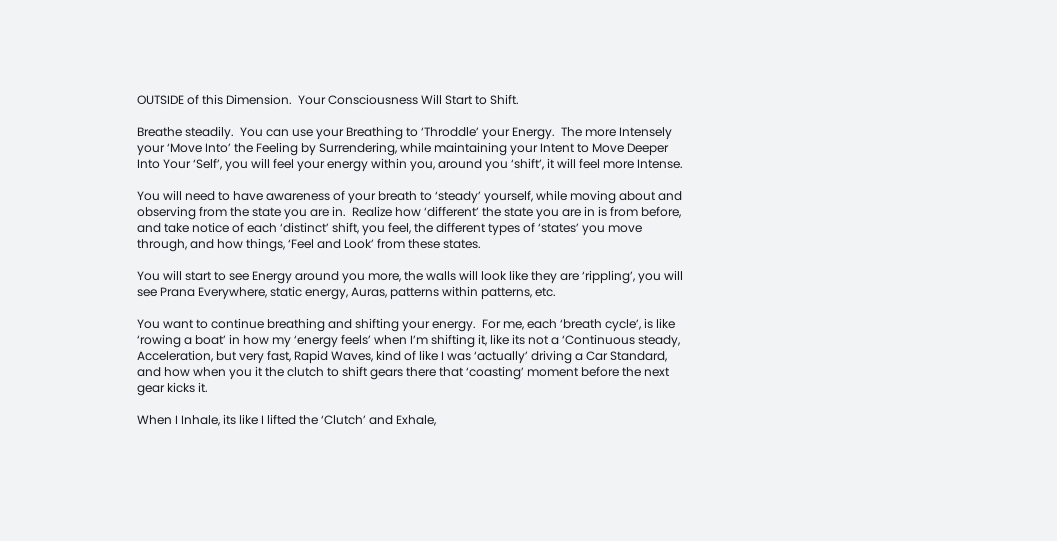OUTSIDE of this Dimension.  Your Consciousness Will Start to Shift.

Breathe steadily.  You can use your Breathing to ‘Throddle’ your Energy.  The more Intensely your ‘Move Into’ the Feeling by Surrendering, while maintaining your Intent to Move Deeper Into Your ‘Self’, you will feel your energy within you, around you ‘shift’, it will feel more Intense.

You will need to have awareness of your breath to ‘steady’ yourself, while moving about and observing from the state you are in.  Realize how ‘different’ the state you are in is from before, and take notice of each ‘distinct’ shift, you feel, the different types of ‘states’ you move through, and how things, ‘Feel and Look’ from these states.

You will start to see Energy around you more, the walls will look like they are ‘rippling’, you will see Prana Everywhere, static energy, Auras, patterns within patterns, etc.

You want to continue breathing and shifting your energy.  For me, each ‘breath cycle’, is like ‘rowing a boat’ in how my ‘energy feels’ when I’m shifting it, like its not a ‘Continuous steady, Acceleration, but very fast, Rapid Waves, kind of like I was ‘actually’ driving a Car Standard, and how when you it the clutch to shift gears there that ‘coasting’ moment before the next gear kicks it.

When I Inhale, its like I lifted the ‘Clutch’ and Exhale,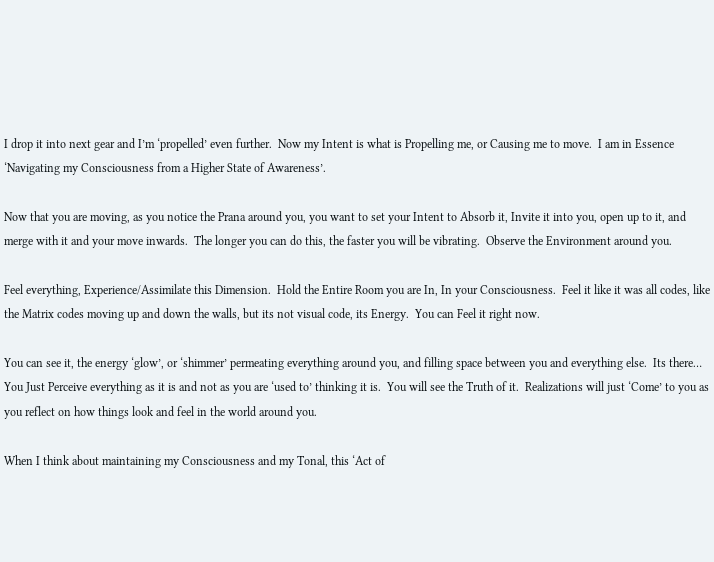I drop it into next gear and I’m ‘propelled’ even further.  Now my Intent is what is Propelling me, or Causing me to move.  I am in Essence ‘Navigating my Consciousness from a Higher State of Awareness’.

Now that you are moving, as you notice the Prana around you, you want to set your Intent to Absorb it, Invite it into you, open up to it, and merge with it and your move inwards.  The longer you can do this, the faster you will be vibrating.  Observe the Environment around you.

Feel everything, Experience/Assimilate this Dimension.  Hold the Entire Room you are In, In your Consciousness.  Feel it like it was all codes, like the Matrix codes moving up and down the walls, but its not visual code, its Energy.  You can Feel it right now.

You can see it, the energy ‘glow’, or ‘shimmer’ permeating everything around you, and filling space between you and everything else.  Its there… You Just Perceive everything as it is and not as you are ‘used to’ thinking it is.  You will see the Truth of it.  Realizations will just ‘Come’ to you as you reflect on how things look and feel in the world around you.

When I think about maintaining my Consciousness and my Tonal, this ‘Act of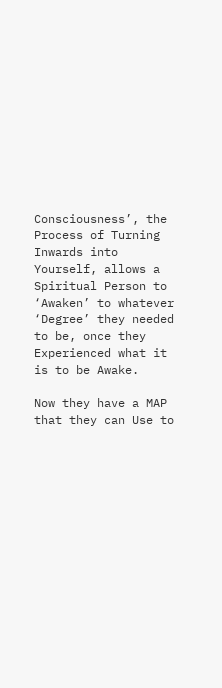Consciousness’, the Process of Turning Inwards into Yourself, allows a Spiritual Person to ‘Awaken’ to whatever ‘Degree’ they needed to be, once they Experienced what it is to be Awake.

Now they have a MAP that they can Use to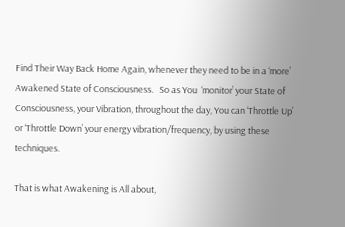Find Their Way Back Home Again, whenever they need to be in a ‘more’ Awakened State of Consciousness.   So as You  ‘monitor’ your State of Consciousness, your Vibration, throughout the day, You can ‘Throttle Up’ or ‘Throttle Down’ your energy vibration/frequency, by using these techniques.

That is what Awakening is All about,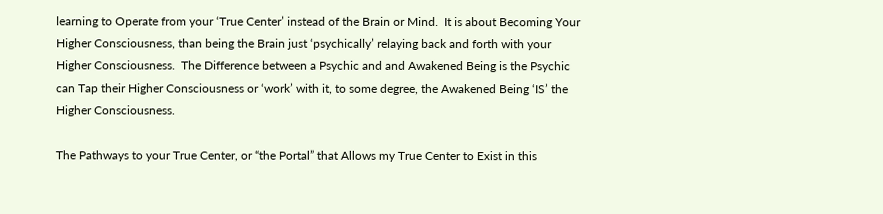learning to Operate from your ‘True Center’ instead of the Brain or Mind.  It is about Becoming Your Higher Consciousness, than being the Brain just ‘psychically’ relaying back and forth with your Higher Consciousness.  The Difference between a Psychic and and Awakened Being is the Psychic can Tap their Higher Consciousness or ‘work’ with it, to some degree, the Awakened Being ‘IS’ the Higher Consciousness.

The Pathways to your True Center, or “the Portal” that Allows my True Center to Exist in this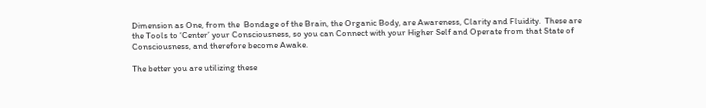Dimension as One, from the  Bondage of the Brain, the Organic Body, are Awareness, Clarity and Fluidity.  These are the Tools to ‘Center’ your Consciousness, so you can Connect with your Higher Self and Operate from that State of Consciousness, and therefore become Awake.

The better you are utilizing these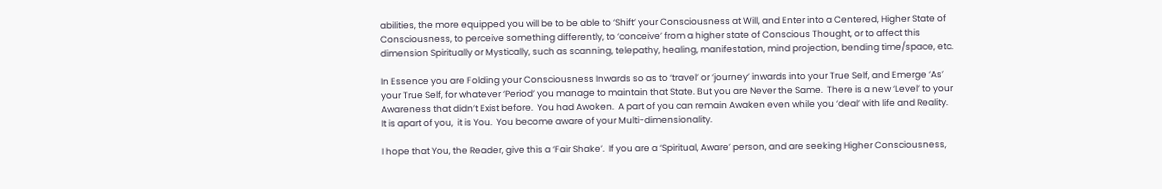abilities, the more equipped you will be to be able to ‘Shift’ your Consciousness at Will, and Enter into a Centered, Higher State of Consciousness, to perceive something differently, to ‘conceive’ from a higher state of Conscious Thought, or to affect this dimension Spiritually or Mystically, such as scanning, telepathy, healing, manifestation, mind projection, bending time/space, etc.

In Essence you are Folding your Consciousness Inwards so as to ‘travel’ or ‘journey’ inwards into your True Self, and Emerge ‘As’ your True Self, for whatever ‘Period’ you manage to maintain that State. But you are Never the Same.  There is a new ‘Level’ to your Awareness that didn’t Exist before.  You had Awoken.  A part of you can remain Awaken even while you ‘deal’ with life and Reality.   It is apart of you,  it is You.  You become aware of your Multi-dimensionality.

I hope that You, the Reader, give this a ‘Fair Shake’.  If you are a ‘Spiritual, Aware’ person, and are seeking Higher Consciousness,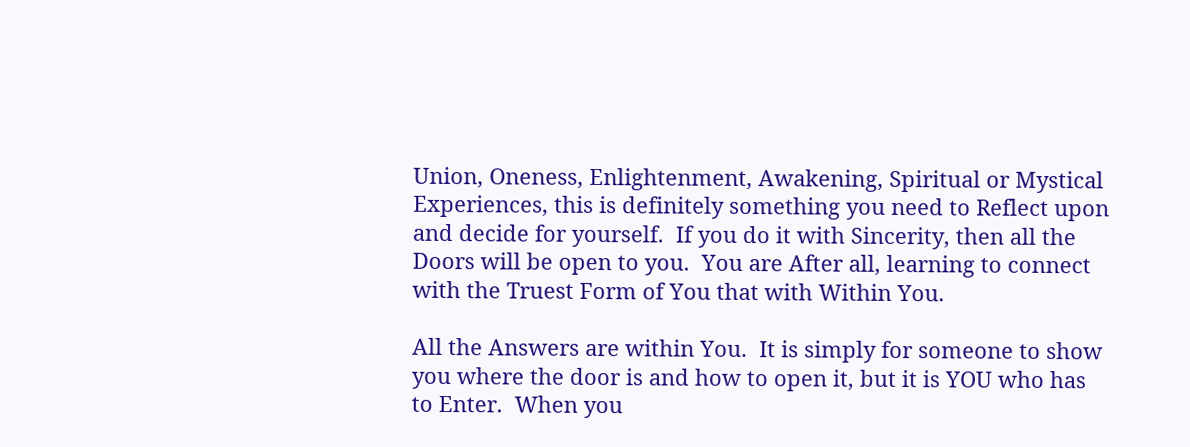Union, Oneness, Enlightenment, Awakening, Spiritual or Mystical Experiences, this is definitely something you need to Reflect upon and decide for yourself.  If you do it with Sincerity, then all the Doors will be open to you.  You are After all, learning to connect with the Truest Form of You that with Within You.

All the Answers are within You.  It is simply for someone to show you where the door is and how to open it, but it is YOU who has to Enter.  When you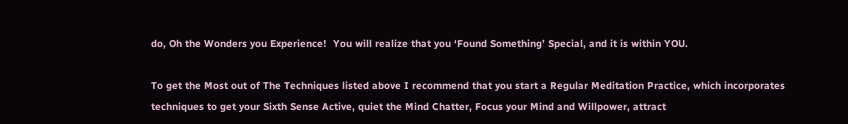do, Oh the Wonders you Experience!  You will realize that you ‘Found Something’ Special, and it is within YOU.

To get the Most out of The Techniques listed above I recommend that you start a Regular Meditation Practice, which incorporates techniques to get your Sixth Sense Active, quiet the Mind Chatter, Focus your Mind and Willpower, attract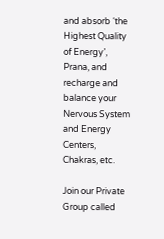and absorb ‘the Highest Quality of Energy’, Prana, and recharge and balance your Nervous System and Energy Centers, Chakras, etc.

Join our Private Group called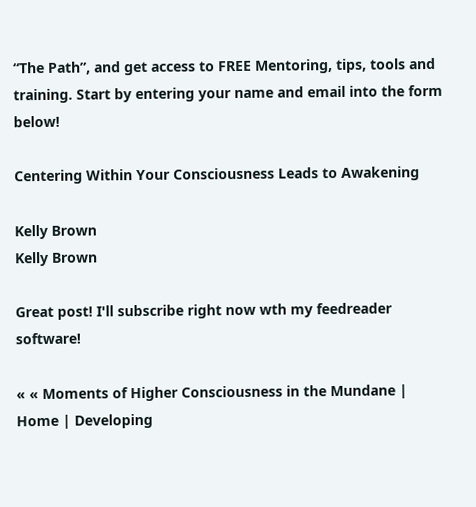“The Path”, and get access to FREE Mentoring, tips, tools and training. Start by entering your name and email into the form below!

Centering Within Your Consciousness Leads to Awakening

Kelly Brown
Kelly Brown

Great post! I'll subscribe right now wth my feedreader software!

« « Moments of Higher Consciousness in the Mundane | Home | Developing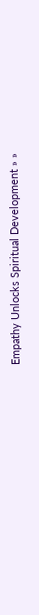Empathy Unlocks Spiritual Development » »